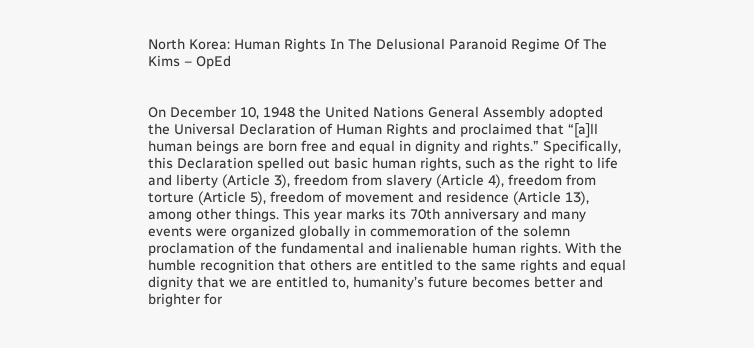North Korea: Human Rights In The Delusional Paranoid Regime Of The Kims – OpEd


On December 10, 1948 the United Nations General Assembly adopted the Universal Declaration of Human Rights and proclaimed that “[a]ll human beings are born free and equal in dignity and rights.” Specifically, this Declaration spelled out basic human rights, such as the right to life and liberty (Article 3), freedom from slavery (Article 4), freedom from torture (Article 5), freedom of movement and residence (Article 13), among other things. This year marks its 70th anniversary and many events were organized globally in commemoration of the solemn proclamation of the fundamental and inalienable human rights. With the humble recognition that others are entitled to the same rights and equal dignity that we are entitled to, humanity’s future becomes better and brighter for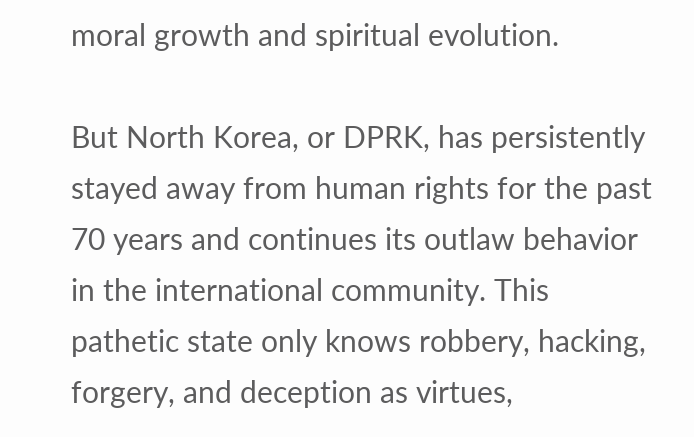moral growth and spiritual evolution.

But North Korea, or DPRK, has persistently stayed away from human rights for the past 70 years and continues its outlaw behavior in the international community. This pathetic state only knows robbery, hacking, forgery, and deception as virtues,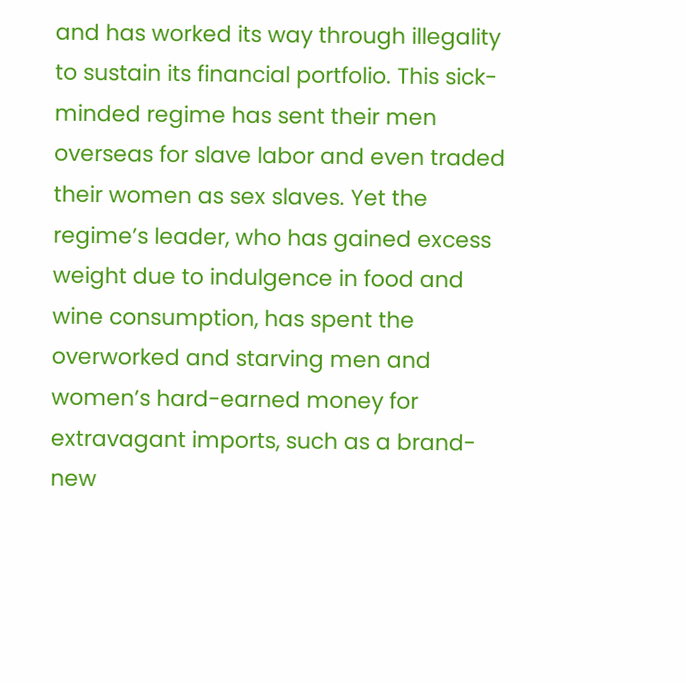and has worked its way through illegality to sustain its financial portfolio. This sick-minded regime has sent their men overseas for slave labor and even traded their women as sex slaves. Yet the regime’s leader, who has gained excess weight due to indulgence in food and wine consumption, has spent the overworked and starving men and women’s hard-earned money for extravagant imports, such as a brand-new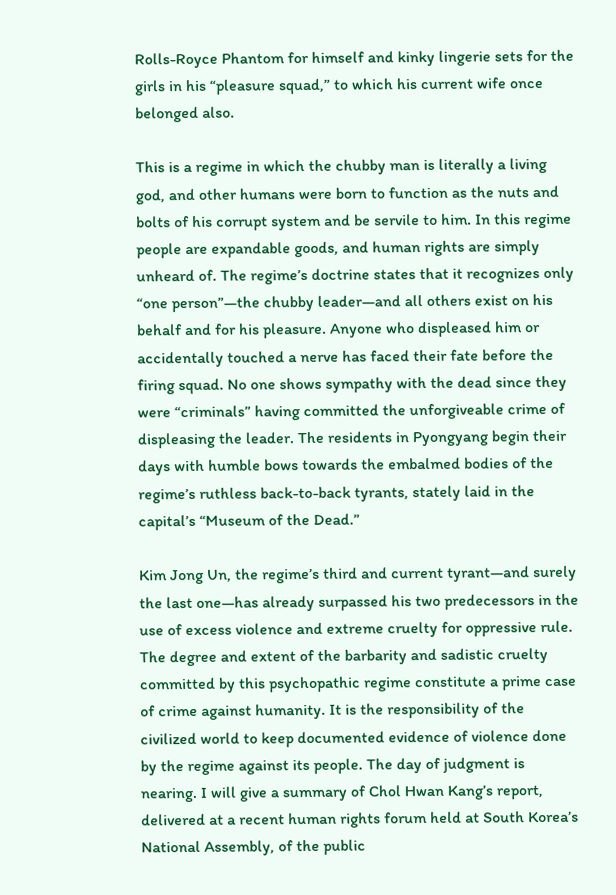Rolls-Royce Phantom for himself and kinky lingerie sets for the girls in his “pleasure squad,” to which his current wife once belonged also.

This is a regime in which the chubby man is literally a living god, and other humans were born to function as the nuts and bolts of his corrupt system and be servile to him. In this regime people are expandable goods, and human rights are simply unheard of. The regime’s doctrine states that it recognizes only “one person”—the chubby leader—and all others exist on his behalf and for his pleasure. Anyone who displeased him or accidentally touched a nerve has faced their fate before the firing squad. No one shows sympathy with the dead since they were “criminals” having committed the unforgiveable crime of displeasing the leader. The residents in Pyongyang begin their days with humble bows towards the embalmed bodies of the regime’s ruthless back-to-back tyrants, stately laid in the capital’s “Museum of the Dead.”

Kim Jong Un, the regime’s third and current tyrant—and surely the last one—has already surpassed his two predecessors in the use of excess violence and extreme cruelty for oppressive rule. The degree and extent of the barbarity and sadistic cruelty committed by this psychopathic regime constitute a prime case of crime against humanity. It is the responsibility of the civilized world to keep documented evidence of violence done by the regime against its people. The day of judgment is nearing. I will give a summary of Chol Hwan Kang’s report, delivered at a recent human rights forum held at South Korea’s National Assembly, of the public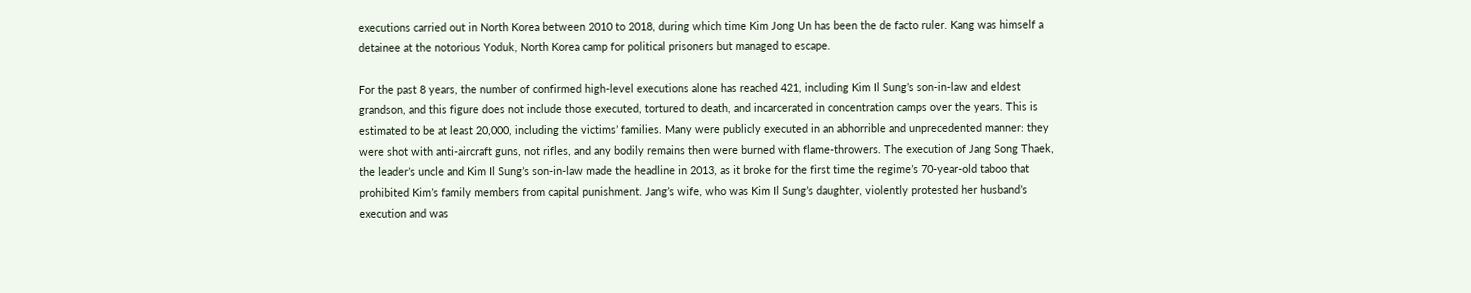executions carried out in North Korea between 2010 to 2018, during which time Kim Jong Un has been the de facto ruler. Kang was himself a detainee at the notorious Yoduk, North Korea camp for political prisoners but managed to escape.

For the past 8 years, the number of confirmed high-level executions alone has reached 421, including Kim Il Sung’s son-in-law and eldest grandson, and this figure does not include those executed, tortured to death, and incarcerated in concentration camps over the years. This is estimated to be at least 20,000, including the victims’ families. Many were publicly executed in an abhorrible and unprecedented manner: they were shot with anti-aircraft guns, not rifles, and any bodily remains then were burned with flame-throwers. The execution of Jang Song Thaek, the leader’s uncle and Kim Il Sung’s son-in-law made the headline in 2013, as it broke for the first time the regime’s 70-year-old taboo that prohibited Kim’s family members from capital punishment. Jang’s wife, who was Kim Il Sung’s daughter, violently protested her husband’s execution and was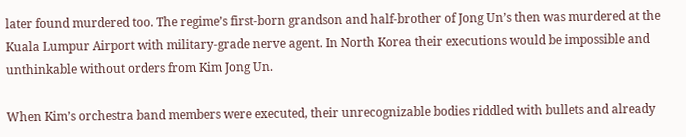later found murdered too. The regime’s first-born grandson and half-brother of Jong Un’s then was murdered at the Kuala Lumpur Airport with military-grade nerve agent. In North Korea their executions would be impossible and unthinkable without orders from Kim Jong Un.

When Kim’s orchestra band members were executed, their unrecognizable bodies riddled with bullets and already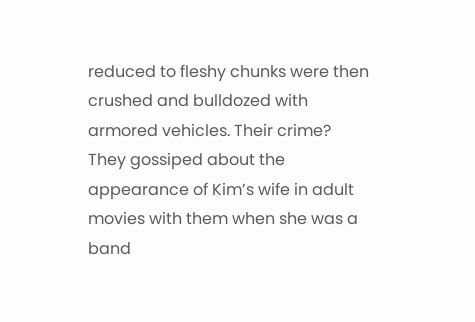reduced to fleshy chunks were then crushed and bulldozed with armored vehicles. Their crime? They gossiped about the appearance of Kim’s wife in adult movies with them when she was a band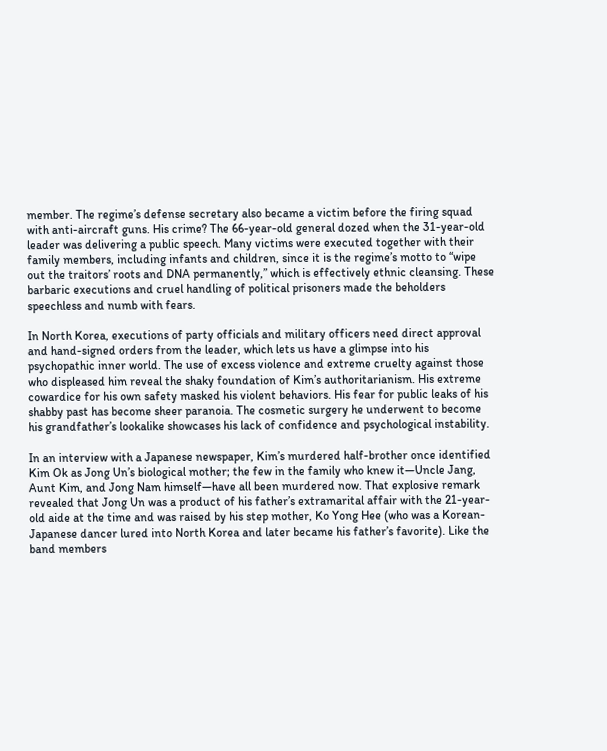member. The regime’s defense secretary also became a victim before the firing squad with anti-aircraft guns. His crime? The 66-year-old general dozed when the 31-year-old leader was delivering a public speech. Many victims were executed together with their family members, including infants and children, since it is the regime’s motto to “wipe out the traitors’ roots and DNA permanently,” which is effectively ethnic cleansing. These barbaric executions and cruel handling of political prisoners made the beholders speechless and numb with fears.

In North Korea, executions of party officials and military officers need direct approval and hand-signed orders from the leader, which lets us have a glimpse into his psychopathic inner world. The use of excess violence and extreme cruelty against those who displeased him reveal the shaky foundation of Kim’s authoritarianism. His extreme cowardice for his own safety masked his violent behaviors. His fear for public leaks of his shabby past has become sheer paranoia. The cosmetic surgery he underwent to become his grandfather’s lookalike showcases his lack of confidence and psychological instability.

In an interview with a Japanese newspaper, Kim’s murdered half-brother once identified Kim Ok as Jong Un’s biological mother; the few in the family who knew it—Uncle Jang, Aunt Kim, and Jong Nam himself—have all been murdered now. That explosive remark revealed that Jong Un was a product of his father’s extramarital affair with the 21-year-old aide at the time and was raised by his step mother, Ko Yong Hee (who was a Korean-Japanese dancer lured into North Korea and later became his father’s favorite). Like the band members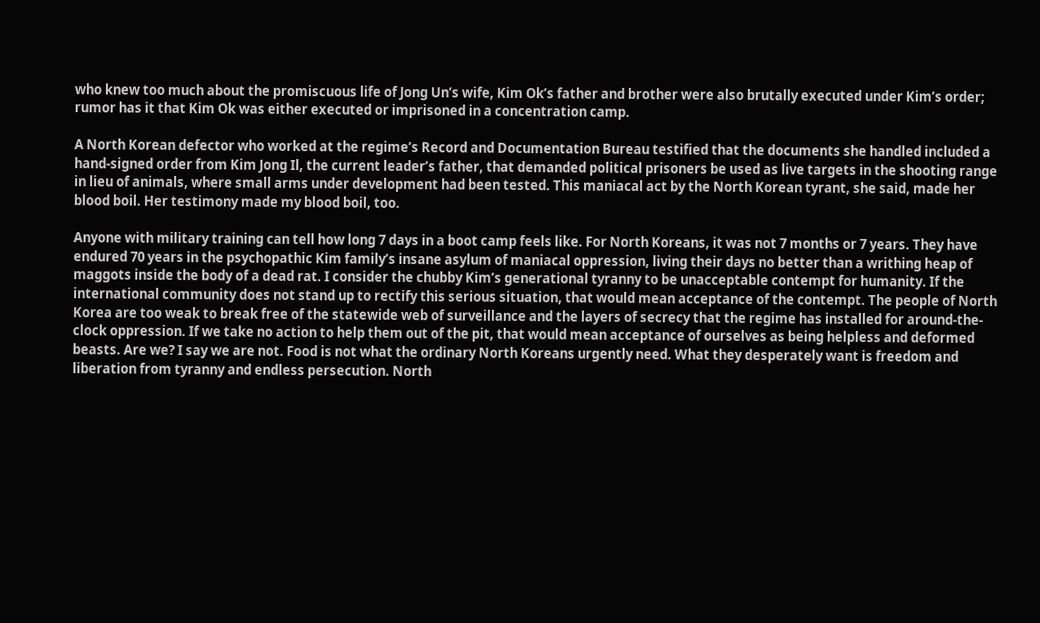who knew too much about the promiscuous life of Jong Un’s wife, Kim Ok’s father and brother were also brutally executed under Kim’s order; rumor has it that Kim Ok was either executed or imprisoned in a concentration camp.

A North Korean defector who worked at the regime’s Record and Documentation Bureau testified that the documents she handled included a hand-signed order from Kim Jong Il, the current leader’s father, that demanded political prisoners be used as live targets in the shooting range in lieu of animals, where small arms under development had been tested. This maniacal act by the North Korean tyrant, she said, made her blood boil. Her testimony made my blood boil, too.

Anyone with military training can tell how long 7 days in a boot camp feels like. For North Koreans, it was not 7 months or 7 years. They have endured 70 years in the psychopathic Kim family’s insane asylum of maniacal oppression, living their days no better than a writhing heap of maggots inside the body of a dead rat. I consider the chubby Kim’s generational tyranny to be unacceptable contempt for humanity. If the international community does not stand up to rectify this serious situation, that would mean acceptance of the contempt. The people of North Korea are too weak to break free of the statewide web of surveillance and the layers of secrecy that the regime has installed for around-the-clock oppression. If we take no action to help them out of the pit, that would mean acceptance of ourselves as being helpless and deformed beasts. Are we? I say we are not. Food is not what the ordinary North Koreans urgently need. What they desperately want is freedom and liberation from tyranny and endless persecution. North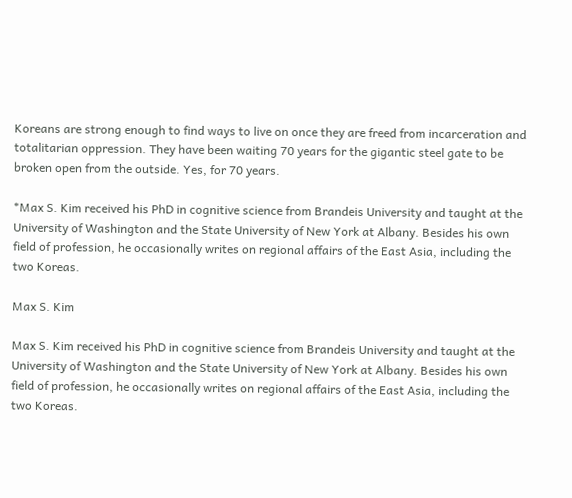Koreans are strong enough to find ways to live on once they are freed from incarceration and totalitarian oppression. They have been waiting 70 years for the gigantic steel gate to be broken open from the outside. Yes, for 70 years.

*Max S. Kim received his PhD in cognitive science from Brandeis University and taught at the University of Washington and the State University of New York at Albany. Besides his own field of profession, he occasionally writes on regional affairs of the East Asia, including the two Koreas.

Max S. Kim

Max S. Kim received his PhD in cognitive science from Brandeis University and taught at the University of Washington and the State University of New York at Albany. Besides his own field of profession, he occasionally writes on regional affairs of the East Asia, including the two Koreas.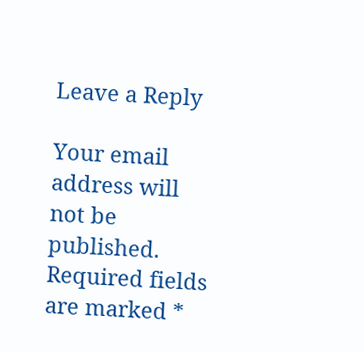Leave a Reply

Your email address will not be published. Required fields are marked *